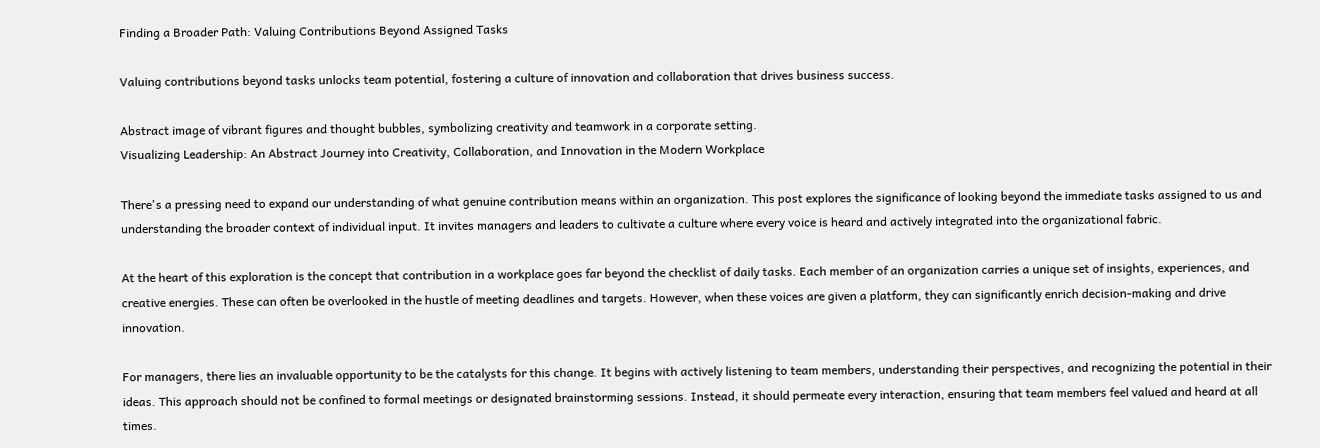Finding a Broader Path: Valuing Contributions Beyond Assigned Tasks

Valuing contributions beyond tasks unlocks team potential, fostering a culture of innovation and collaboration that drives business success.

Abstract image of vibrant figures and thought bubbles, symbolizing creativity and teamwork in a corporate setting.
Visualizing Leadership: An Abstract Journey into Creativity, Collaboration, and Innovation in the Modern Workplace

There's a pressing need to expand our understanding of what genuine contribution means within an organization. This post explores the significance of looking beyond the immediate tasks assigned to us and understanding the broader context of individual input. It invites managers and leaders to cultivate a culture where every voice is heard and actively integrated into the organizational fabric.

At the heart of this exploration is the concept that contribution in a workplace goes far beyond the checklist of daily tasks. Each member of an organization carries a unique set of insights, experiences, and creative energies. These can often be overlooked in the hustle of meeting deadlines and targets. However, when these voices are given a platform, they can significantly enrich decision-making and drive innovation.

For managers, there lies an invaluable opportunity to be the catalysts for this change. It begins with actively listening to team members, understanding their perspectives, and recognizing the potential in their ideas. This approach should not be confined to formal meetings or designated brainstorming sessions. Instead, it should permeate every interaction, ensuring that team members feel valued and heard at all times.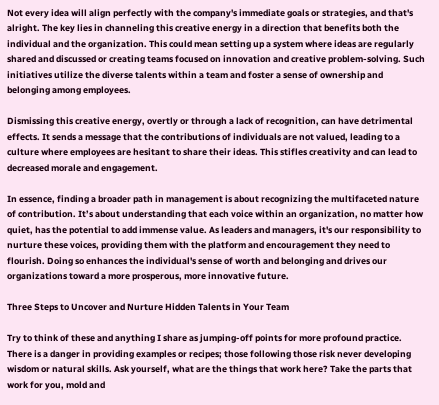Not every idea will align perfectly with the company's immediate goals or strategies, and that's alright. The key lies in channeling this creative energy in a direction that benefits both the individual and the organization. This could mean setting up a system where ideas are regularly shared and discussed or creating teams focused on innovation and creative problem-solving. Such initiatives utilize the diverse talents within a team and foster a sense of ownership and belonging among employees.

Dismissing this creative energy, overtly or through a lack of recognition, can have detrimental effects. It sends a message that the contributions of individuals are not valued, leading to a culture where employees are hesitant to share their ideas. This stifles creativity and can lead to decreased morale and engagement.

In essence, finding a broader path in management is about recognizing the multifaceted nature of contribution. It’s about understanding that each voice within an organization, no matter how quiet, has the potential to add immense value. As leaders and managers, it's our responsibility to nurture these voices, providing them with the platform and encouragement they need to flourish. Doing so enhances the individual's sense of worth and belonging and drives our organizations toward a more prosperous, more innovative future.

Three Steps to Uncover and Nurture Hidden Talents in Your Team

Try to think of these and anything I share as jumping-off points for more profound practice. There is a danger in providing examples or recipes; those following those risk never developing wisdom or natural skills. Ask yourself, what are the things that work here? Take the parts that work for you, mold and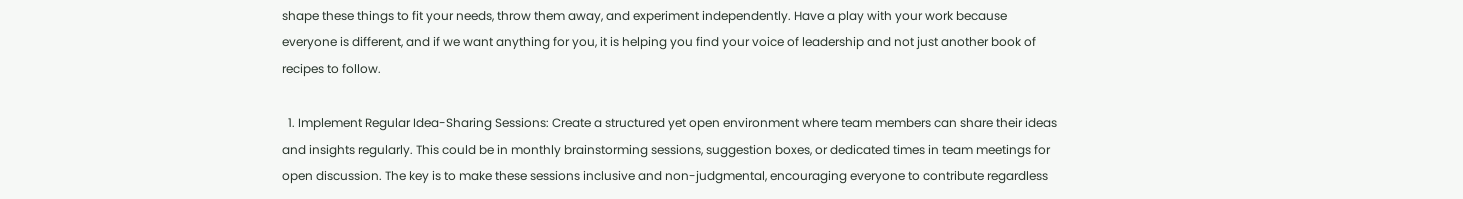shape these things to fit your needs, throw them away, and experiment independently. Have a play with your work because everyone is different, and if we want anything for you, it is helping you find your voice of leadership and not just another book of recipes to follow.

  1. Implement Regular Idea-Sharing Sessions: Create a structured yet open environment where team members can share their ideas and insights regularly. This could be in monthly brainstorming sessions, suggestion boxes, or dedicated times in team meetings for open discussion. The key is to make these sessions inclusive and non-judgmental, encouraging everyone to contribute regardless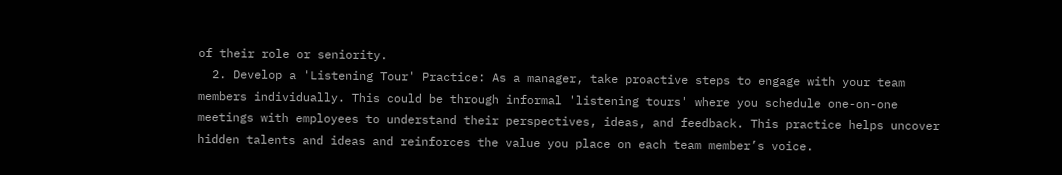of their role or seniority.
  2. Develop a 'Listening Tour' Practice: As a manager, take proactive steps to engage with your team members individually. This could be through informal 'listening tours' where you schedule one-on-one meetings with employees to understand their perspectives, ideas, and feedback. This practice helps uncover hidden talents and ideas and reinforces the value you place on each team member’s voice.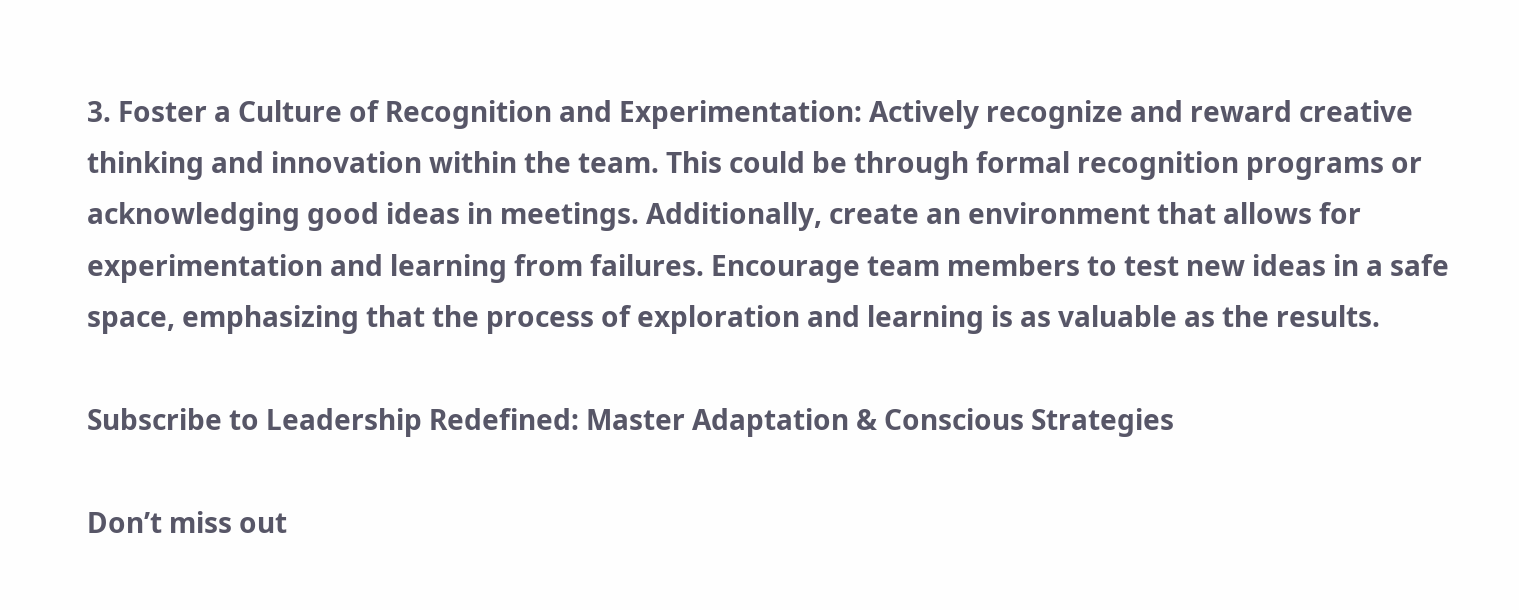3. Foster a Culture of Recognition and Experimentation: Actively recognize and reward creative thinking and innovation within the team. This could be through formal recognition programs or acknowledging good ideas in meetings. Additionally, create an environment that allows for experimentation and learning from failures. Encourage team members to test new ideas in a safe space, emphasizing that the process of exploration and learning is as valuable as the results.

Subscribe to Leadership Redefined: Master Adaptation & Conscious Strategies

Don’t miss out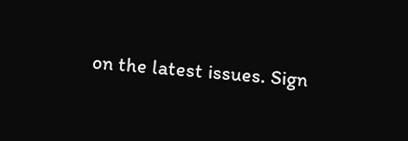on the latest issues. Sign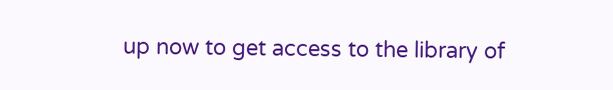up now to get access to the library of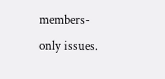members-only issues.